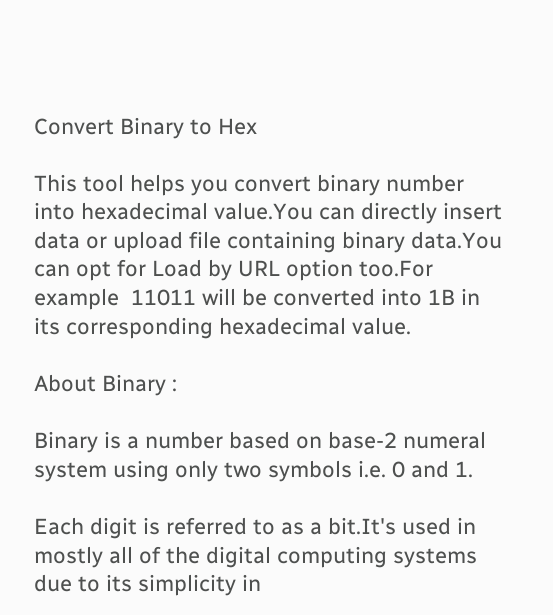Convert Binary to Hex

This tool helps you convert binary number into hexadecimal value.You can directly insert data or upload file containing binary data.You can opt for Load by URL option too.For example  11011 will be converted into 1B in its corresponding hexadecimal value.

About Binary :

Binary is a number based on base-2 numeral system using only two symbols i.e. 0 and 1.

Each digit is referred to as a bit.It's used in mostly all of the digital computing systems due to its simplicity in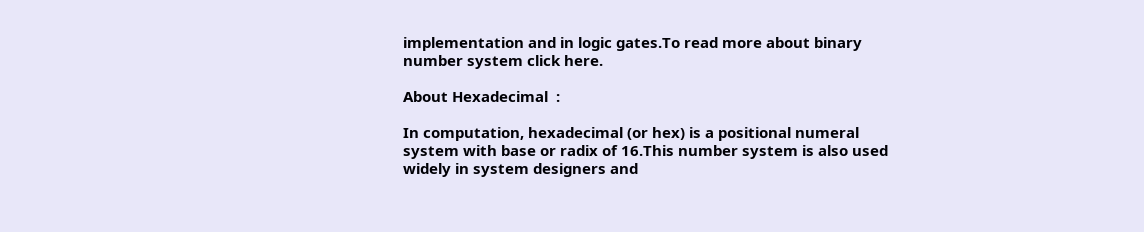implementation and in logic gates.To read more about binary number system click here.

About Hexadecimal  :

In computation, hexadecimal (or hex) is a positional numeral system with base or radix of 16.This number system is also used widely in system designers and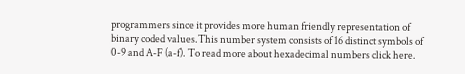programmers since it provides more human friendly representation of binary coded values.This number system consists of 16 distinct symbols of 0-9 and A-F (a-f). To read more about hexadecimal numbers click here.